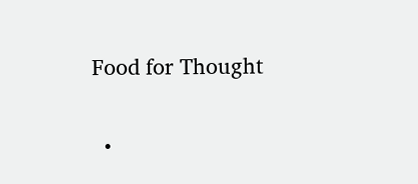Food for Thought

  •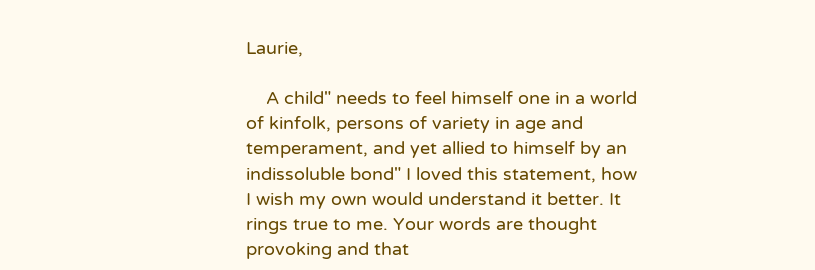Laurie,

    A child" needs to feel himself one in a world of kinfolk, persons of variety in age and temperament, and yet allied to himself by an indissoluble bond" I loved this statement, how I wish my own would understand it better. It rings true to me. Your words are thought provoking and that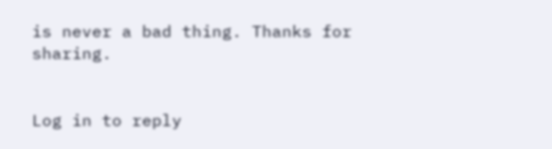is never a bad thing. Thanks for sharing.


Log in to reply